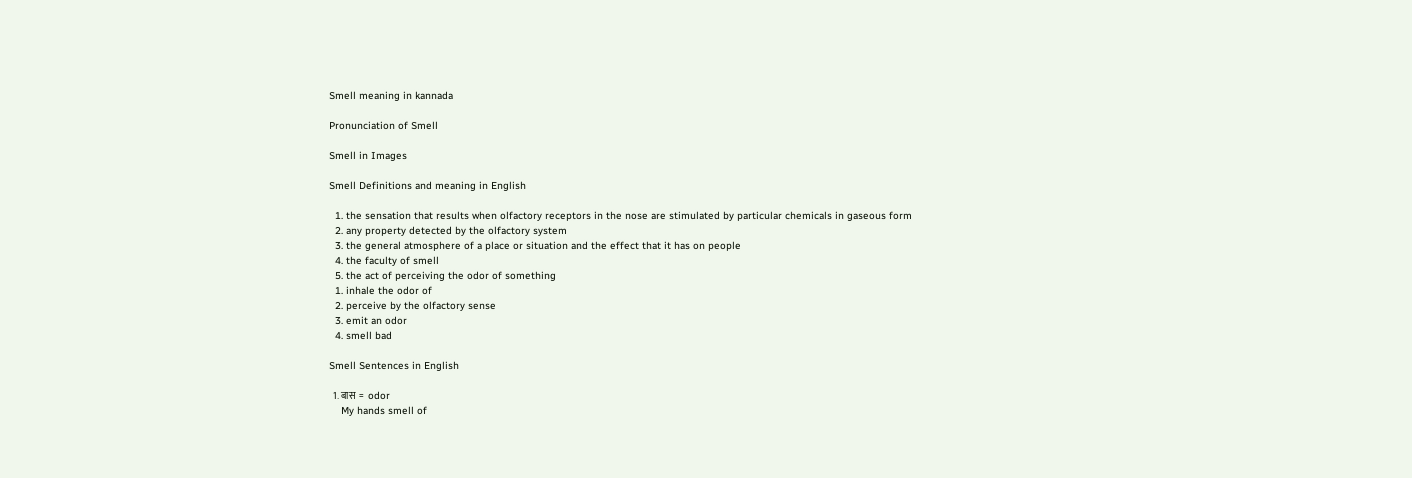Smell meaning in kannada

Pronunciation of Smell

Smell in Images

Smell Definitions and meaning in English

  1. the sensation that results when olfactory receptors in the nose are stimulated by particular chemicals in gaseous form
  2. any property detected by the olfactory system
  3. the general atmosphere of a place or situation and the effect that it has on people
  4. the faculty of smell
  5. the act of perceiving the odor of something
  1. inhale the odor of
  2. perceive by the olfactory sense
  3. emit an odor
  4. smell bad

Smell Sentences in English

  1. बास  =  odor
    My hands smell of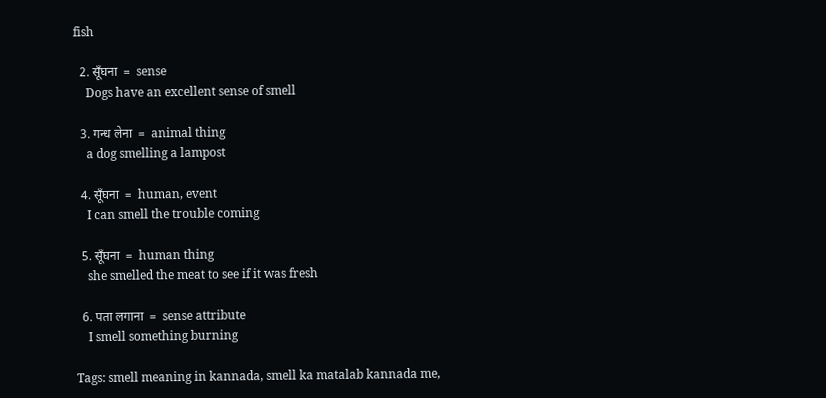fish

  2. सूँघना  =  sense
    Dogs have an excellent sense of smell

  3. गन्ध लेना  =  animal thing
    a dog smelling a lampost

  4. सूँघना  =  human, event
    I can smell the trouble coming

  5. सूँघना  =  human thing
    she smelled the meat to see if it was fresh

  6. पता लगाना  =  sense attribute
    I smell something burning

Tags: smell meaning in kannada, smell ka matalab kannada me,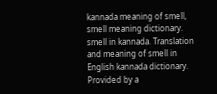kannada meaning of smell, smell meaning dictionary. smell in kannada. Translation and meaning of smell in English kannada dictionary. Provided by a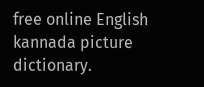free online English kannada picture dictionary.